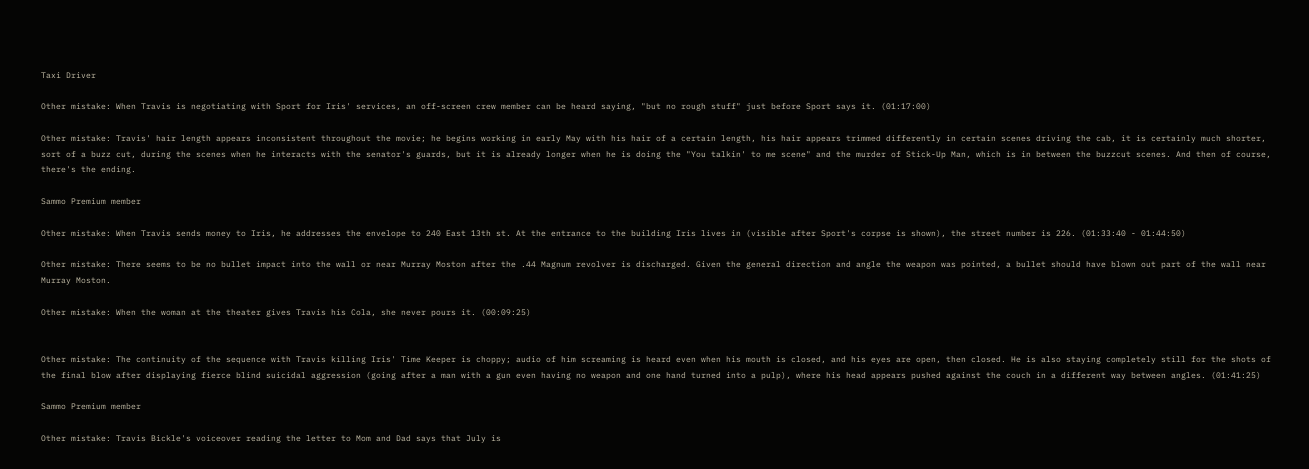Taxi Driver

Other mistake: When Travis is negotiating with Sport for Iris' services, an off-screen crew member can be heard saying, "but no rough stuff" just before Sport says it. (01:17:00)

Other mistake: Travis' hair length appears inconsistent throughout the movie; he begins working in early May with his hair of a certain length, his hair appears trimmed differently in certain scenes driving the cab, it is certainly much shorter, sort of a buzz cut, during the scenes when he interacts with the senator's guards, but it is already longer when he is doing the "You talkin' to me scene" and the murder of Stick-Up Man, which is in between the buzzcut scenes. And then of course, there's the ending.

Sammo Premium member

Other mistake: When Travis sends money to Iris, he addresses the envelope to 240 East 13th st. At the entrance to the building Iris lives in (visible after Sport's corpse is shown), the street number is 226. (01:33:40 - 01:44:50)

Other mistake: There seems to be no bullet impact into the wall or near Murray Moston after the .44 Magnum revolver is discharged. Given the general direction and angle the weapon was pointed, a bullet should have blown out part of the wall near Murray Moston.

Other mistake: When the woman at the theater gives Travis his Cola, she never pours it. (00:09:25)


Other mistake: The continuity of the sequence with Travis killing Iris' Time Keeper is choppy; audio of him screaming is heard even when his mouth is closed, and his eyes are open, then closed. He is also staying completely still for the shots of the final blow after displaying fierce blind suicidal aggression (going after a man with a gun even having no weapon and one hand turned into a pulp), where his head appears pushed against the couch in a different way between angles. (01:41:25)

Sammo Premium member

Other mistake: Travis Bickle's voiceover reading the letter to Mom and Dad says that July is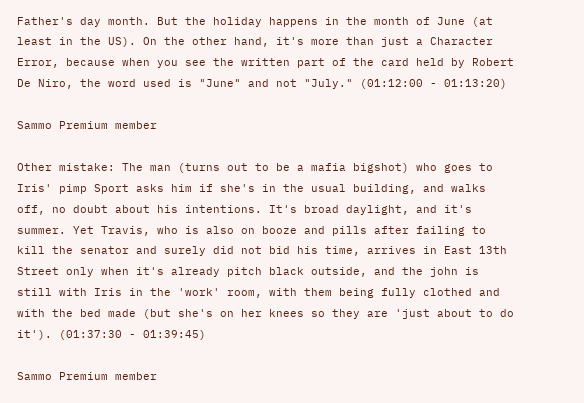Father's day month. But the holiday happens in the month of June (at least in the US). On the other hand, it's more than just a Character Error, because when you see the written part of the card held by Robert De Niro, the word used is "June" and not "July." (01:12:00 - 01:13:20)

Sammo Premium member

Other mistake: The man (turns out to be a mafia bigshot) who goes to Iris' pimp Sport asks him if she's in the usual building, and walks off, no doubt about his intentions. It's broad daylight, and it's summer. Yet Travis, who is also on booze and pills after failing to kill the senator and surely did not bid his time, arrives in East 13th Street only when it's already pitch black outside, and the john is still with Iris in the 'work' room, with them being fully clothed and with the bed made (but she's on her knees so they are 'just about to do it'). (01:37:30 - 01:39:45)

Sammo Premium member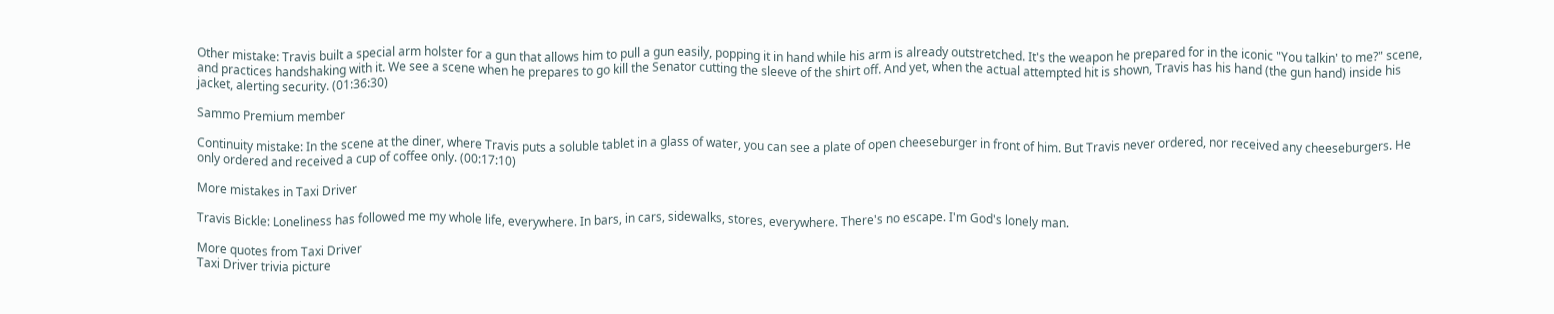Other mistake: Travis built a special arm holster for a gun that allows him to pull a gun easily, popping it in hand while his arm is already outstretched. It's the weapon he prepared for in the iconic "You talkin' to me?" scene, and practices handshaking with it. We see a scene when he prepares to go kill the Senator cutting the sleeve of the shirt off. And yet, when the actual attempted hit is shown, Travis has his hand (the gun hand) inside his jacket, alerting security. (01:36:30)

Sammo Premium member

Continuity mistake: In the scene at the diner, where Travis puts a soluble tablet in a glass of water, you can see a plate of open cheeseburger in front of him. But Travis never ordered, nor received any cheeseburgers. He only ordered and received a cup of coffee only. (00:17:10)

More mistakes in Taxi Driver

Travis Bickle: Loneliness has followed me my whole life, everywhere. In bars, in cars, sidewalks, stores, everywhere. There's no escape. I'm God's lonely man.

More quotes from Taxi Driver
Taxi Driver trivia picture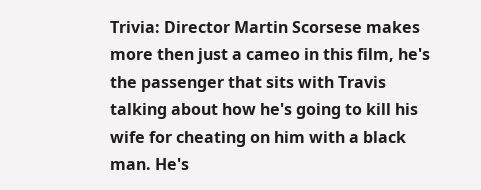Trivia: Director Martin Scorsese makes more then just a cameo in this film, he's the passenger that sits with Travis talking about how he's going to kill his wife for cheating on him with a black man. He's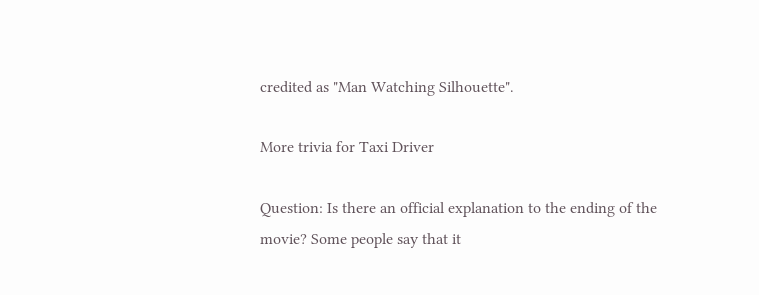credited as "Man Watching Silhouette".

More trivia for Taxi Driver

Question: Is there an official explanation to the ending of the movie? Some people say that it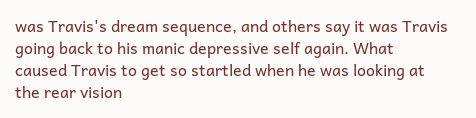was Travis's dream sequence, and others say it was Travis going back to his manic depressive self again. What caused Travis to get so startled when he was looking at the rear vision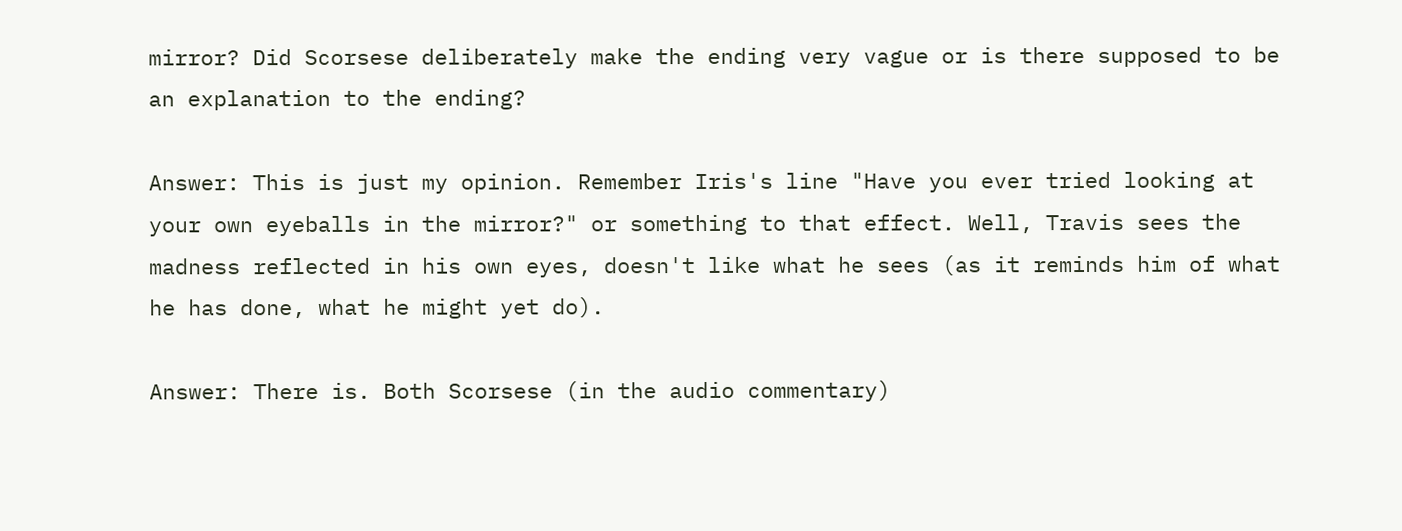mirror? Did Scorsese deliberately make the ending very vague or is there supposed to be an explanation to the ending?

Answer: This is just my opinion. Remember Iris's line "Have you ever tried looking at your own eyeballs in the mirror?" or something to that effect. Well, Travis sees the madness reflected in his own eyes, doesn't like what he sees (as it reminds him of what he has done, what he might yet do).

Answer: There is. Both Scorsese (in the audio commentary)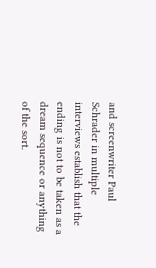and screenwriter Paul Schrader in multiple interviews establish that the ending is not to be taken as a dream sequence or anything of the sort.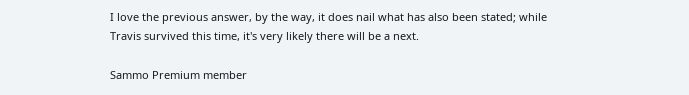I love the previous answer, by the way, it does nail what has also been stated; while Travis survived this time, it's very likely there will be a next.

Sammo Premium member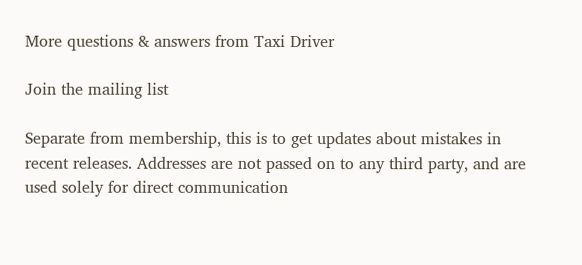More questions & answers from Taxi Driver

Join the mailing list

Separate from membership, this is to get updates about mistakes in recent releases. Addresses are not passed on to any third party, and are used solely for direct communication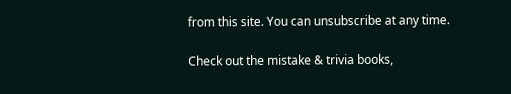from this site. You can unsubscribe at any time.

Check out the mistake & trivia books,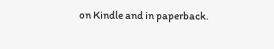on Kindle and in paperback.